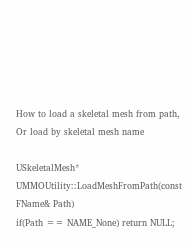How to load a skeletal mesh from path, Or load by skeletal mesh name

USkeletalMesh* UMMOUtility::LoadMeshFromPath(const FName& Path)
if(Path == NAME_None) return NULL;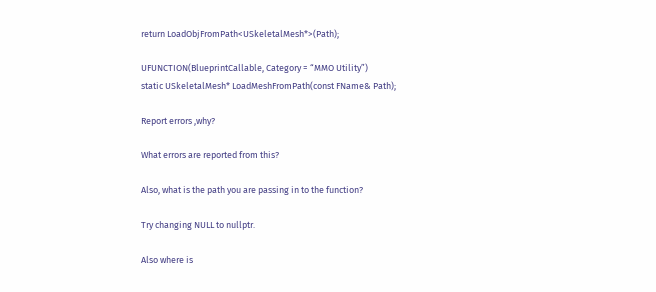return LoadObjFromPath<USkeletalMesh*>(Path);

UFUNCTION(BlueprintCallable, Category = “MMO Utility”)
static USkeletalMesh* LoadMeshFromPath(const FName& Path);

Report errors ,why?

What errors are reported from this?

Also, what is the path you are passing in to the function?

Try changing NULL to nullptr.

Also where is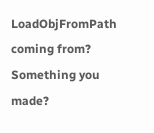LoadObjFromPath coming from? Something you made?